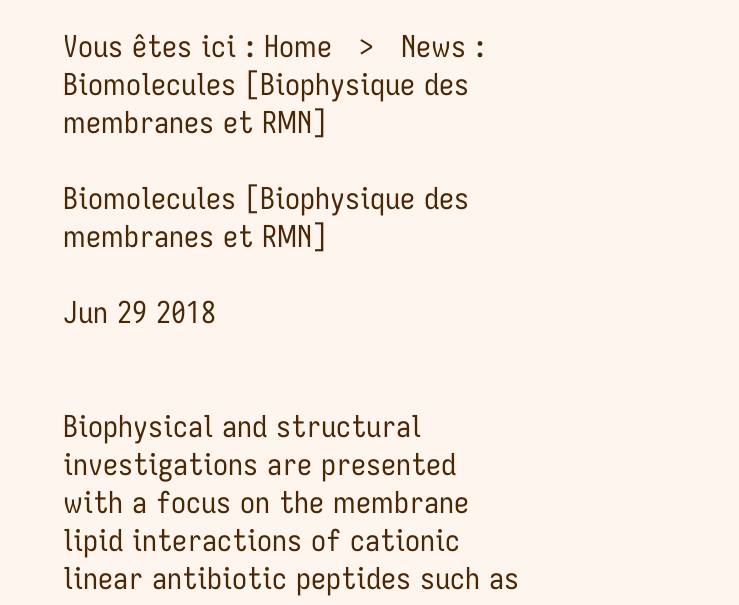Vous êtes ici : Home   >   News : Biomolecules [Biophysique des membranes et RMN]

Biomolecules [Biophysique des membranes et RMN]

Jun 29 2018


Biophysical and structural investigations are presented with a focus on the membrane lipid interactions of cationic linear antibiotic peptides such as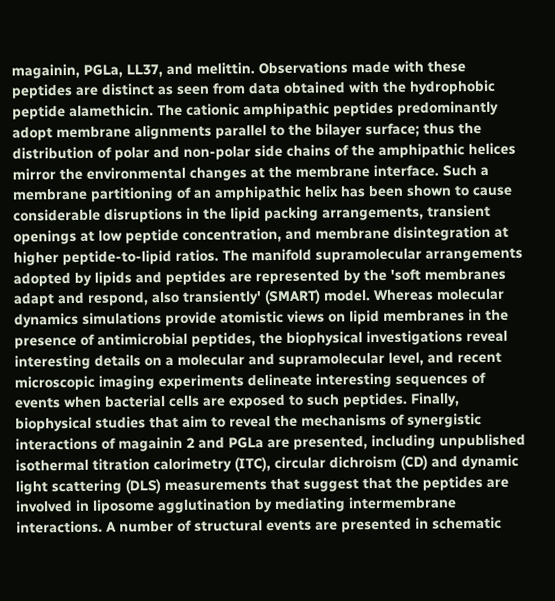magainin, PGLa, LL37, and melittin. Observations made with these peptides are distinct as seen from data obtained with the hydrophobic peptide alamethicin. The cationic amphipathic peptides predominantly adopt membrane alignments parallel to the bilayer surface; thus the distribution of polar and non-polar side chains of the amphipathic helices mirror the environmental changes at the membrane interface. Such a membrane partitioning of an amphipathic helix has been shown to cause considerable disruptions in the lipid packing arrangements, transient openings at low peptide concentration, and membrane disintegration at higher peptide-to-lipid ratios. The manifold supramolecular arrangements adopted by lipids and peptides are represented by the 'soft membranes adapt and respond, also transiently' (SMART) model. Whereas molecular dynamics simulations provide atomistic views on lipid membranes in the presence of antimicrobial peptides, the biophysical investigations reveal interesting details on a molecular and supramolecular level, and recent microscopic imaging experiments delineate interesting sequences of events when bacterial cells are exposed to such peptides. Finally, biophysical studies that aim to reveal the mechanisms of synergistic interactions of magainin 2 and PGLa are presented, including unpublished isothermal titration calorimetry (ITC), circular dichroism (CD) and dynamic light scattering (DLS) measurements that suggest that the peptides are involved in liposome agglutination by mediating intermembrane interactions. A number of structural events are presented in schematic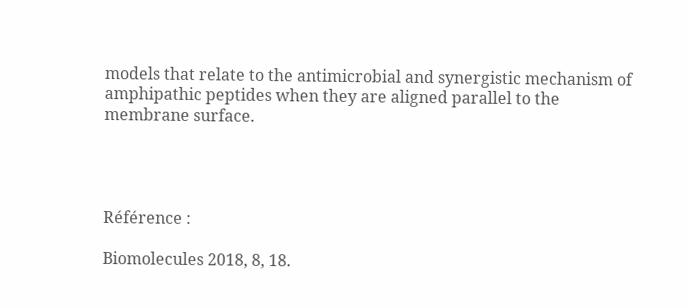models that relate to the antimicrobial and synergistic mechanism of amphipathic peptides when they are aligned parallel to the membrane surface.




Référence :

Biomolecules 2018, 8, 18.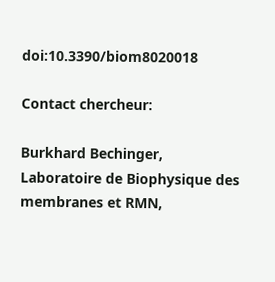doi:10.3390/biom8020018

Contact chercheur:

Burkhard Bechinger, Laboratoire de Biophysique des membranes et RMN,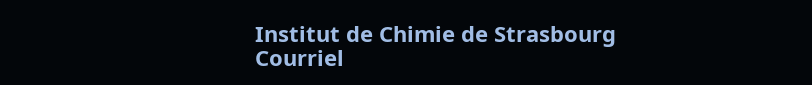Institut de Chimie de Strasbourg
Courriel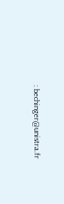: bechinger@unistra.fr